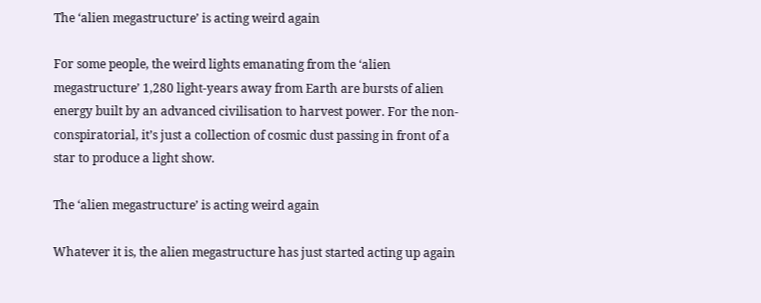The ‘alien megastructure’ is acting weird again

For some people, the weird lights emanating from the ‘alien megastructure’ 1,280 light-years away from Earth are bursts of alien energy built by an advanced civilisation to harvest power. For the non-conspiratorial, it’s just a collection of cosmic dust passing in front of a star to produce a light show.

The ‘alien megastructure’ is acting weird again

Whatever it is, the alien megastructure has just started acting up again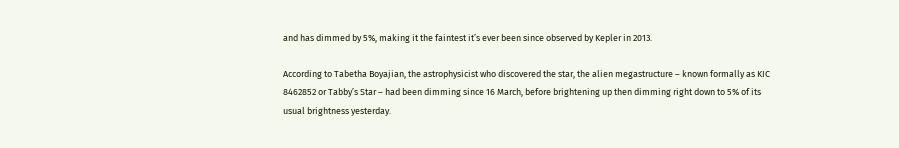and has dimmed by 5%, making it the faintest it’s ever been since observed by Kepler in 2013.

According to Tabetha Boyajian, the astrophysicist who discovered the star, the alien megastructure – known formally as KIC 8462852 or Tabby’s Star – had been dimming since 16 March, before brightening up then dimming right down to 5% of its usual brightness yesterday.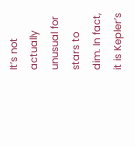It’s not actually unusual for stars to dim. In fact, it is Kepler’s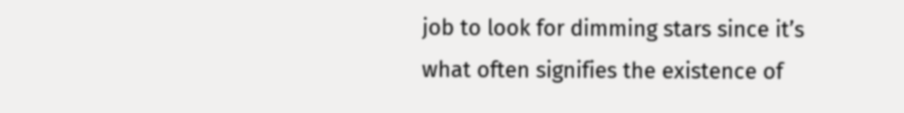job to look for dimming stars since it’s what often signifies the existence of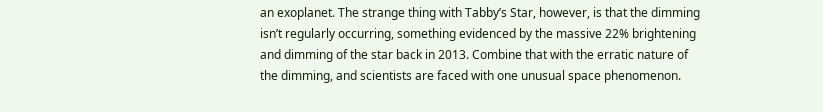an exoplanet. The strange thing with Tabby’s Star, however, is that the dimming isn’t regularly occurring, something evidenced by the massive 22% brightening and dimming of the star back in 2013. Combine that with the erratic nature of the dimming, and scientists are faced with one unusual space phenomenon.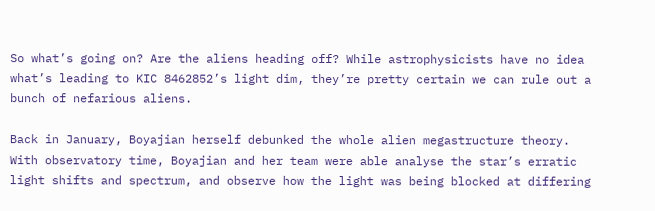So what’s going on? Are the aliens heading off? While astrophysicists have no idea what’s leading to KIC 8462852’s light dim, they’re pretty certain we can rule out a bunch of nefarious aliens.

Back in January, Boyajian herself debunked the whole alien megastructure theory. With observatory time, Boyajian and her team were able analyse the star’s erratic light shifts and spectrum, and observe how the light was being blocked at differing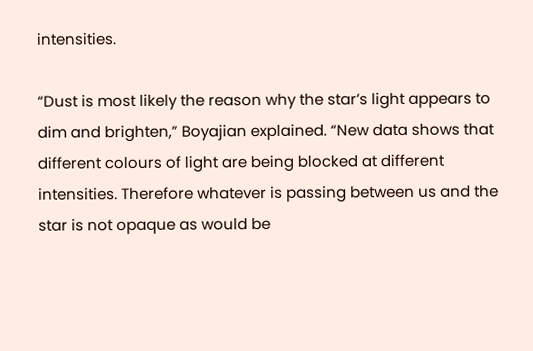intensities.

“Dust is most likely the reason why the star’s light appears to dim and brighten,” Boyajian explained. “New data shows that different colours of light are being blocked at different intensities. Therefore whatever is passing between us and the star is not opaque as would be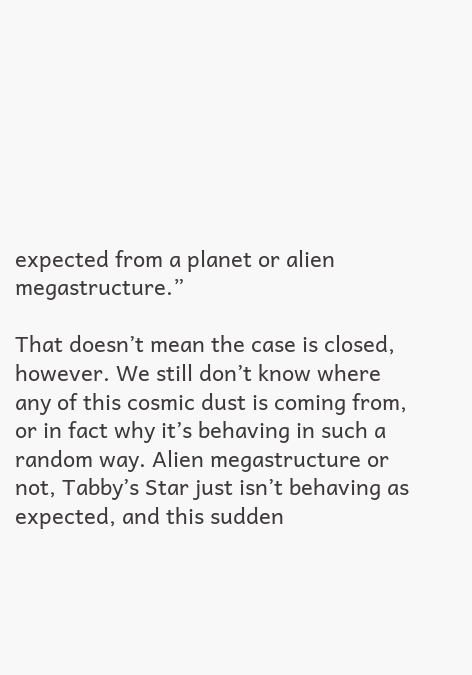expected from a planet or alien megastructure.”

That doesn’t mean the case is closed, however. We still don’t know where any of this cosmic dust is coming from, or in fact why it’s behaving in such a random way. Alien megastructure or not, Tabby’s Star just isn’t behaving as expected, and this sudden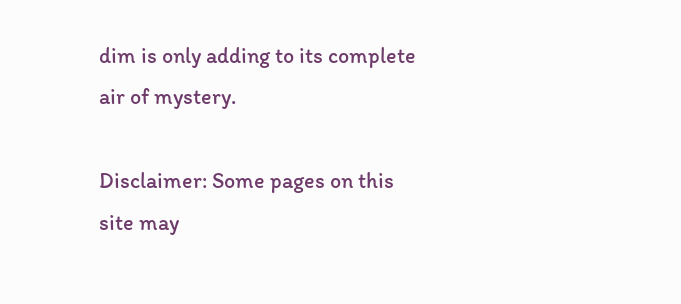dim is only adding to its complete air of mystery.

Disclaimer: Some pages on this site may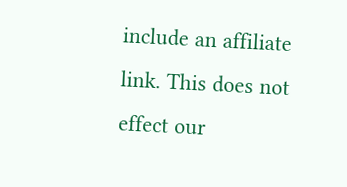include an affiliate link. This does not effect our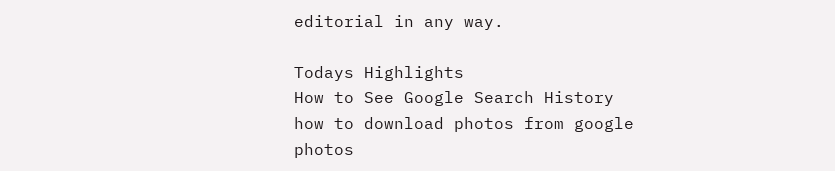editorial in any way.

Todays Highlights
How to See Google Search History
how to download photos from google photos